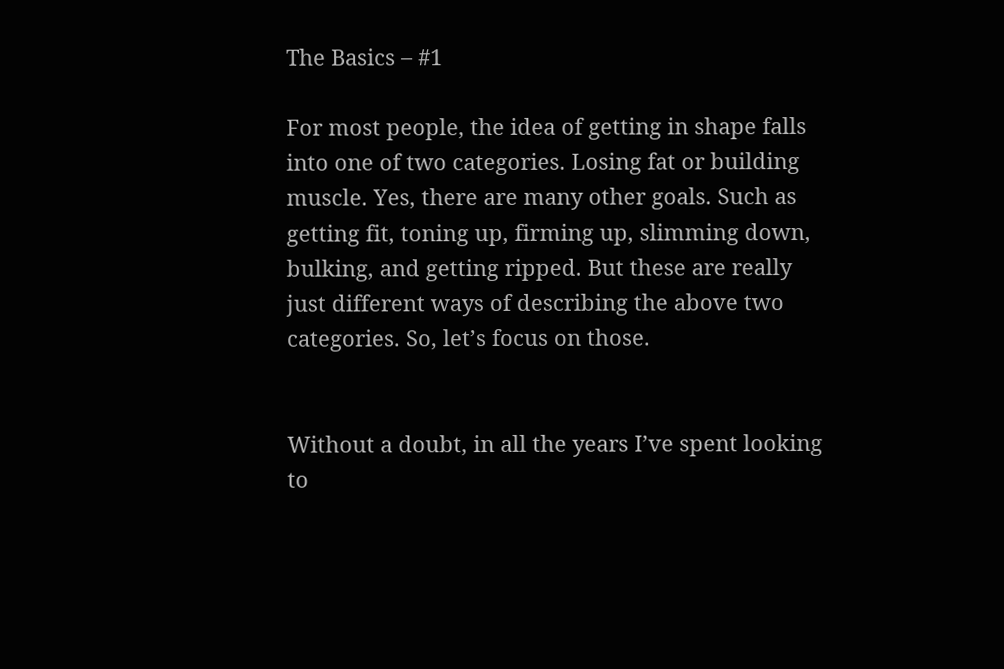The Basics – #1

For most people, the idea of getting in shape falls into one of two categories. Losing fat or building muscle. Yes, there are many other goals. Such as getting fit, toning up, firming up, slimming down, bulking, and getting ripped. But these are really just different ways of describing the above two categories. So, let’s focus on those.


Without a doubt, in all the years I’ve spent looking to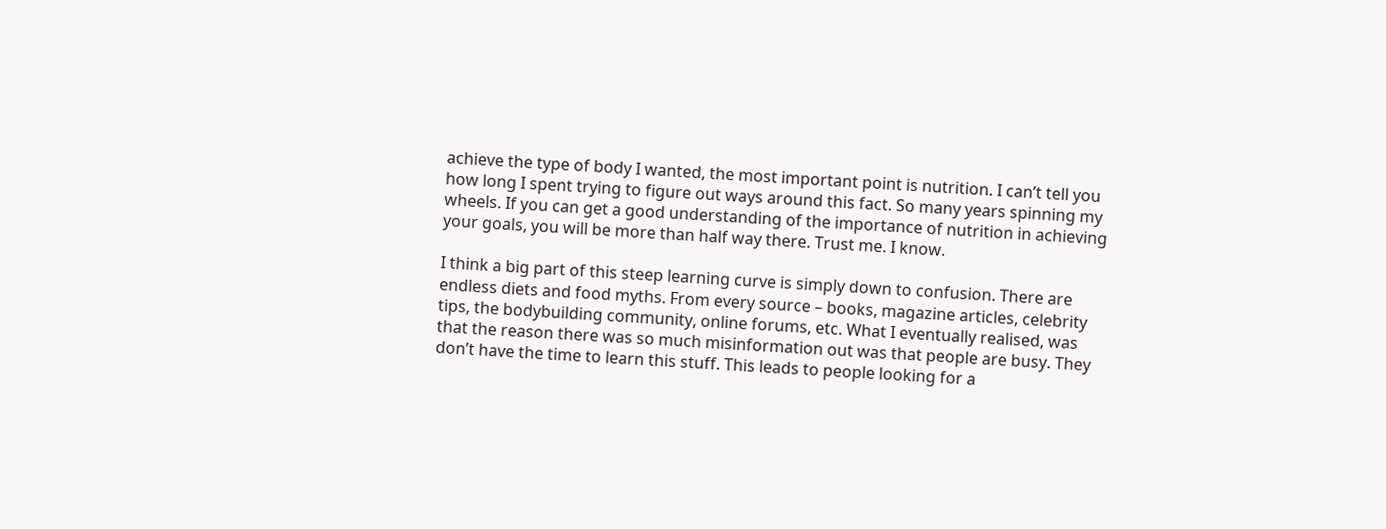achieve the type of body I wanted, the most important point is nutrition. I can’t tell you how long I spent trying to figure out ways around this fact. So many years spinning my wheels. If you can get a good understanding of the importance of nutrition in achieving your goals, you will be more than half way there. Trust me. I know.

I think a big part of this steep learning curve is simply down to confusion. There are endless diets and food myths. From every source – books, magazine articles, celebrity tips, the bodybuilding community, online forums, etc. What I eventually realised, was that the reason there was so much misinformation out was that people are busy. They don’t have the time to learn this stuff. This leads to people looking for a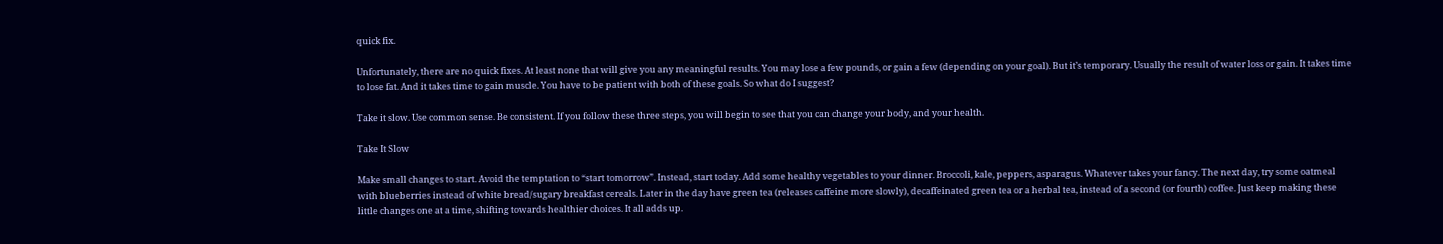quick fix.

Unfortunately, there are no quick fixes. At least none that will give you any meaningful results. You may lose a few pounds, or gain a few (depending on your goal). But it’s temporary. Usually the result of water loss or gain. It takes time to lose fat. And it takes time to gain muscle. You have to be patient with both of these goals. So what do I suggest?

Take it slow. Use common sense. Be consistent. If you follow these three steps, you will begin to see that you can change your body, and your health.

Take It Slow

Make small changes to start. Avoid the temptation to “start tomorrow”. Instead, start today. Add some healthy vegetables to your dinner. Broccoli, kale, peppers, asparagus. Whatever takes your fancy. The next day, try some oatmeal with blueberries instead of white bread/sugary breakfast cereals. Later in the day have green tea (releases caffeine more slowly), decaffeinated green tea or a herbal tea, instead of a second (or fourth) coffee. Just keep making these little changes one at a time, shifting towards healthier choices. It all adds up.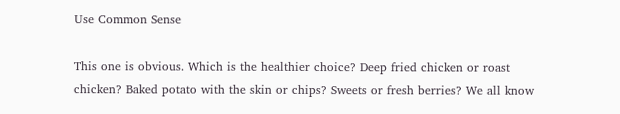Use Common Sense

This one is obvious. Which is the healthier choice? Deep fried chicken or roast chicken? Baked potato with the skin or chips? Sweets or fresh berries? We all know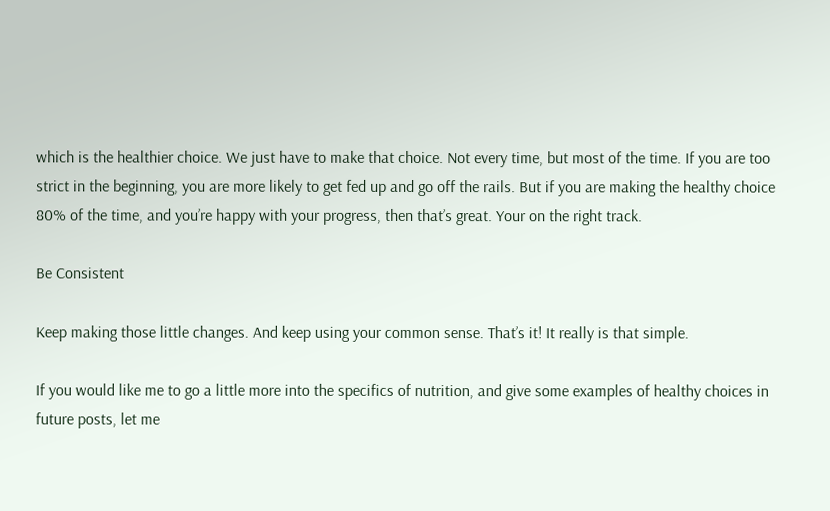which is the healthier choice. We just have to make that choice. Not every time, but most of the time. If you are too strict in the beginning, you are more likely to get fed up and go off the rails. But if you are making the healthy choice 80% of the time, and you’re happy with your progress, then that’s great. Your on the right track.

Be Consistent

Keep making those little changes. And keep using your common sense. That’s it! It really is that simple.

If you would like me to go a little more into the specifics of nutrition, and give some examples of healthy choices in future posts, let me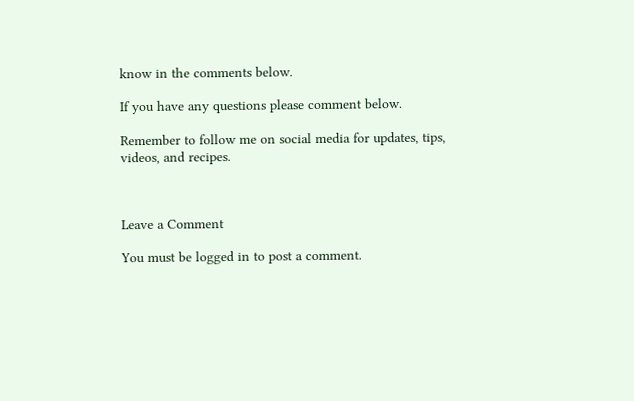know in the comments below.

If you have any questions please comment below.

Remember to follow me on social media for updates, tips, videos, and recipes.



Leave a Comment

You must be logged in to post a comment.